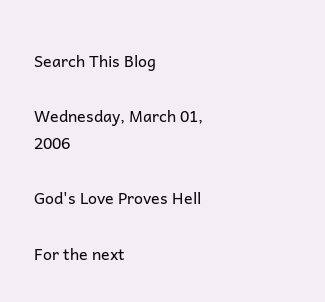Search This Blog

Wednesday, March 01, 2006

God's Love Proves Hell

For the next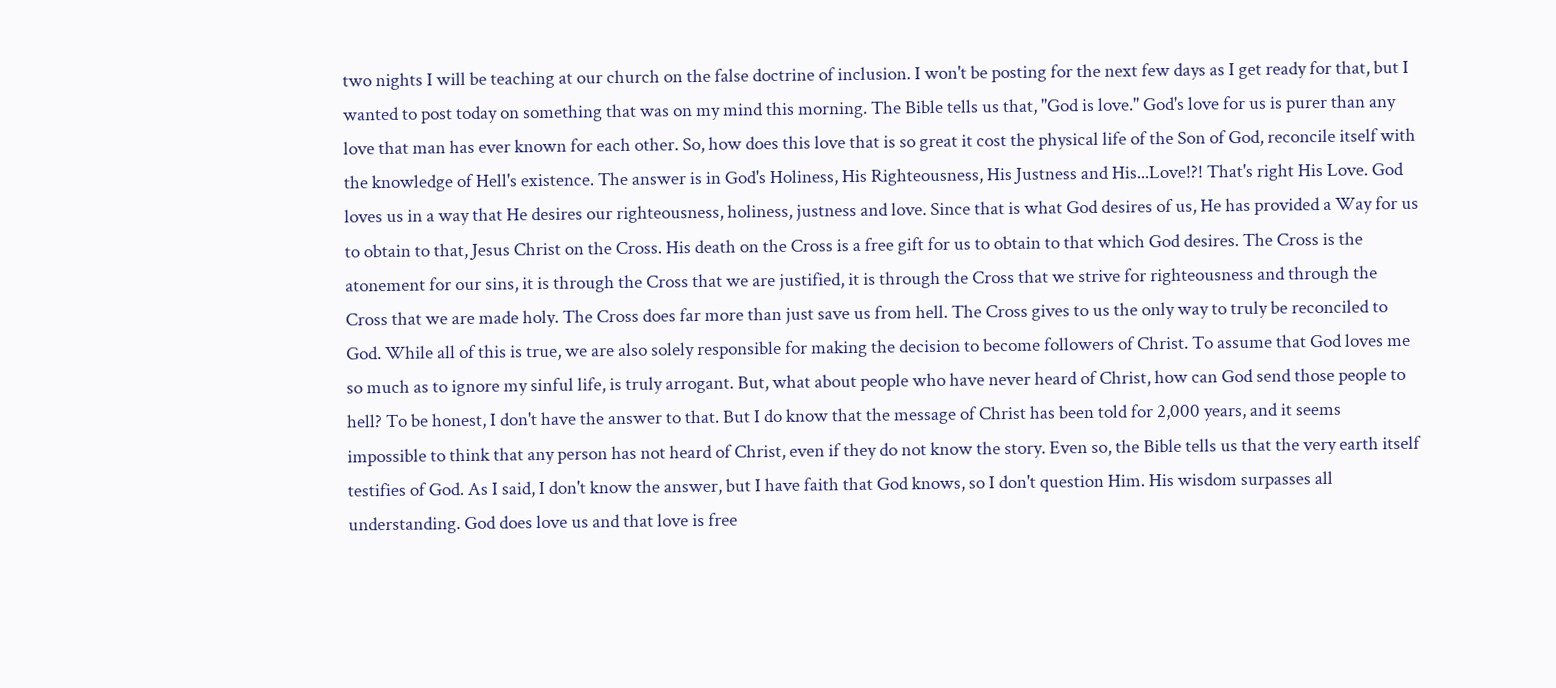two nights I will be teaching at our church on the false doctrine of inclusion. I won't be posting for the next few days as I get ready for that, but I wanted to post today on something that was on my mind this morning. The Bible tells us that, "God is love." God's love for us is purer than any love that man has ever known for each other. So, how does this love that is so great it cost the physical life of the Son of God, reconcile itself with the knowledge of Hell's existence. The answer is in God's Holiness, His Righteousness, His Justness and His...Love!?! That's right His Love. God loves us in a way that He desires our righteousness, holiness, justness and love. Since that is what God desires of us, He has provided a Way for us to obtain to that, Jesus Christ on the Cross. His death on the Cross is a free gift for us to obtain to that which God desires. The Cross is the atonement for our sins, it is through the Cross that we are justified, it is through the Cross that we strive for righteousness and through the Cross that we are made holy. The Cross does far more than just save us from hell. The Cross gives to us the only way to truly be reconciled to God. While all of this is true, we are also solely responsible for making the decision to become followers of Christ. To assume that God loves me so much as to ignore my sinful life, is truly arrogant. But, what about people who have never heard of Christ, how can God send those people to hell? To be honest, I don't have the answer to that. But I do know that the message of Christ has been told for 2,000 years, and it seems impossible to think that any person has not heard of Christ, even if they do not know the story. Even so, the Bible tells us that the very earth itself testifies of God. As I said, I don't know the answer, but I have faith that God knows, so I don't question Him. His wisdom surpasses all understanding. God does love us and that love is free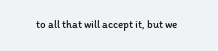to all that will accept it, but we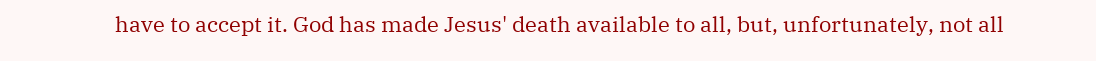have to accept it. God has made Jesus' death available to all, but, unfortunately, not all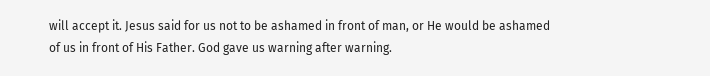will accept it. Jesus said for us not to be ashamed in front of man, or He would be ashamed of us in front of His Father. God gave us warning after warning.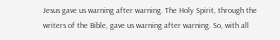Jesus gave us warning after warning. The Holy Spirit, through the writers of the Bible, gave us warning after warning. So, with all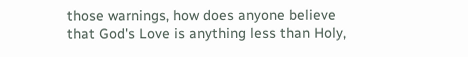those warnings, how does anyone believe that God's Love is anything less than Holy,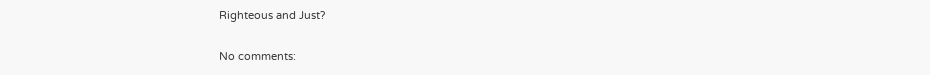Righteous and Just?

No comments: